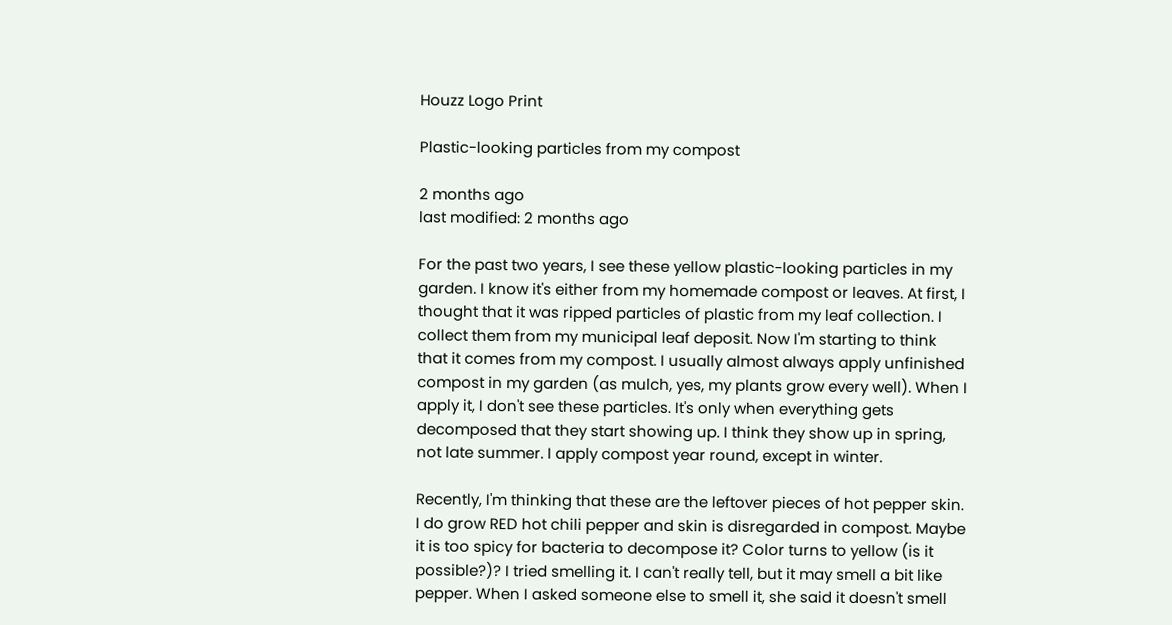Houzz Logo Print

Plastic-looking particles from my compost

2 months ago
last modified: 2 months ago

For the past two years, I see these yellow plastic-looking particles in my garden. I know it's either from my homemade compost or leaves. At first, I thought that it was ripped particles of plastic from my leaf collection. I collect them from my municipal leaf deposit. Now I'm starting to think that it comes from my compost. I usually almost always apply unfinished compost in my garden (as mulch, yes, my plants grow every well). When I apply it, I don't see these particles. It's only when everything gets decomposed that they start showing up. I think they show up in spring, not late summer. I apply compost year round, except in winter.

Recently, I'm thinking that these are the leftover pieces of hot pepper skin. I do grow RED hot chili pepper and skin is disregarded in compost. Maybe it is too spicy for bacteria to decompose it? Color turns to yellow (is it possible?)? I tried smelling it. I can't really tell, but it may smell a bit like pepper. When I asked someone else to smell it, she said it doesn't smell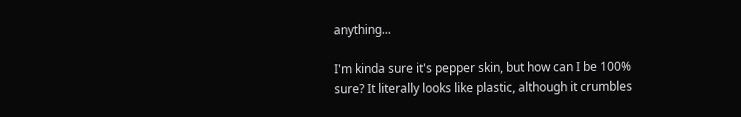anything...

I'm kinda sure it's pepper skin, but how can I be 100% sure? It literally looks like plastic, although it crumbles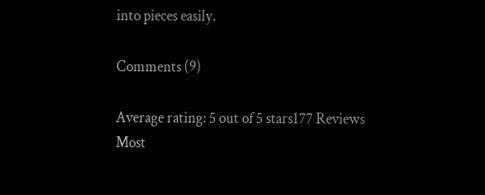into pieces easily.

Comments (9)

Average rating: 5 out of 5 stars177 Reviews
Most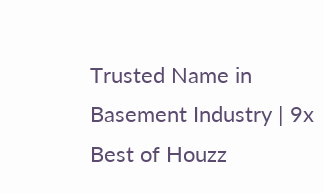Trusted Name in Basement Industry | 9x Best of Houzz